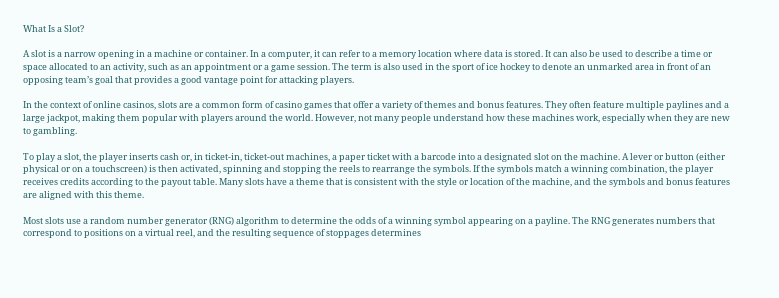What Is a Slot?

A slot is a narrow opening in a machine or container. In a computer, it can refer to a memory location where data is stored. It can also be used to describe a time or space allocated to an activity, such as an appointment or a game session. The term is also used in the sport of ice hockey to denote an unmarked area in front of an opposing team’s goal that provides a good vantage point for attacking players.

In the context of online casinos, slots are a common form of casino games that offer a variety of themes and bonus features. They often feature multiple paylines and a large jackpot, making them popular with players around the world. However, not many people understand how these machines work, especially when they are new to gambling.

To play a slot, the player inserts cash or, in ticket-in, ticket-out machines, a paper ticket with a barcode into a designated slot on the machine. A lever or button (either physical or on a touchscreen) is then activated, spinning and stopping the reels to rearrange the symbols. If the symbols match a winning combination, the player receives credits according to the payout table. Many slots have a theme that is consistent with the style or location of the machine, and the symbols and bonus features are aligned with this theme.

Most slots use a random number generator (RNG) algorithm to determine the odds of a winning symbol appearing on a payline. The RNG generates numbers that correspond to positions on a virtual reel, and the resulting sequence of stoppages determines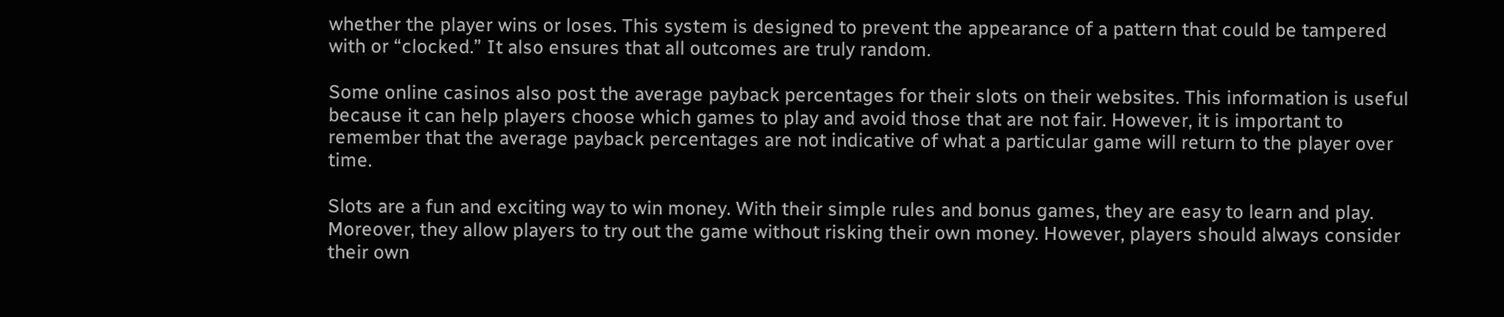whether the player wins or loses. This system is designed to prevent the appearance of a pattern that could be tampered with or “clocked.” It also ensures that all outcomes are truly random.

Some online casinos also post the average payback percentages for their slots on their websites. This information is useful because it can help players choose which games to play and avoid those that are not fair. However, it is important to remember that the average payback percentages are not indicative of what a particular game will return to the player over time.

Slots are a fun and exciting way to win money. With their simple rules and bonus games, they are easy to learn and play. Moreover, they allow players to try out the game without risking their own money. However, players should always consider their own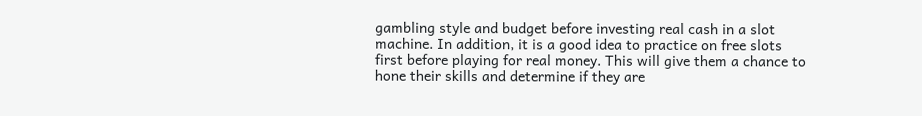gambling style and budget before investing real cash in a slot machine. In addition, it is a good idea to practice on free slots first before playing for real money. This will give them a chance to hone their skills and determine if they are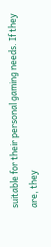suitable for their personal gaming needs. If they are, they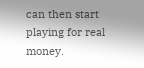can then start playing for real money.